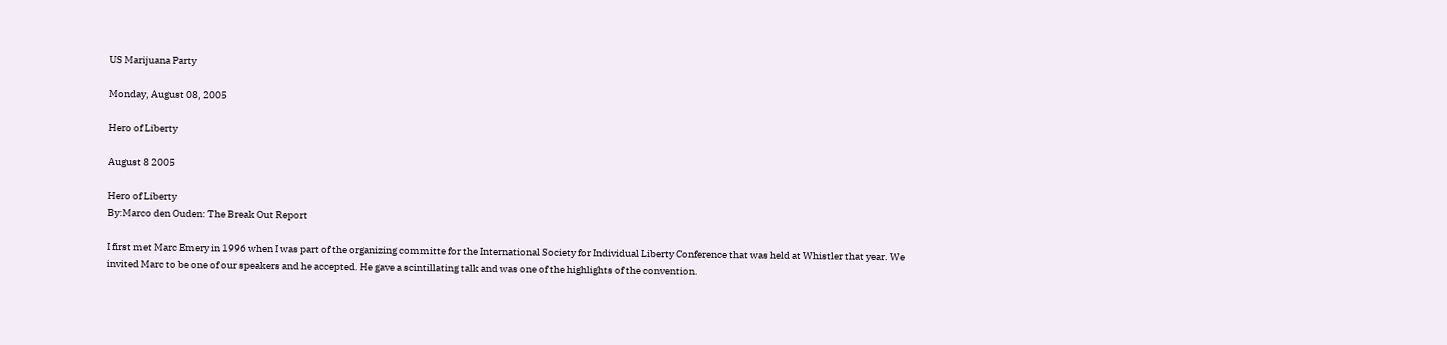US Marijuana Party

Monday, August 08, 2005

Hero of Liberty

August 8 2005

Hero of Liberty
By:Marco den Ouden: The Break Out Report

I first met Marc Emery in 1996 when I was part of the organizing committe for the International Society for Individual Liberty Conference that was held at Whistler that year. We invited Marc to be one of our speakers and he accepted. He gave a scintillating talk and was one of the highlights of the convention.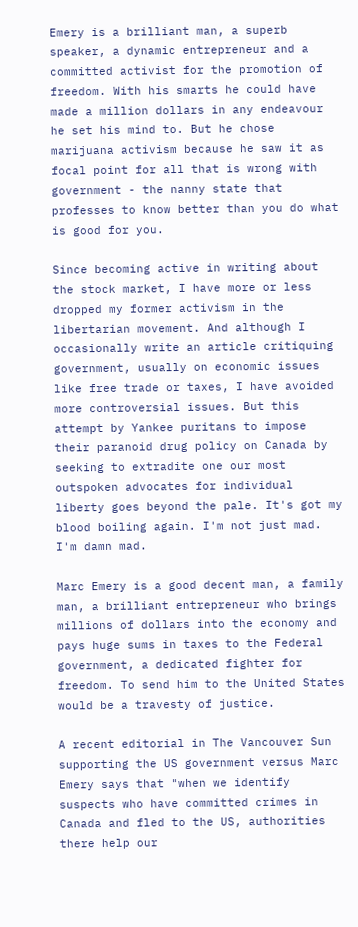Emery is a brilliant man, a superb speaker, a dynamic entrepreneur and a committed activist for the promotion of freedom. With his smarts he could have made a million dollars in any endeavour he set his mind to. But he chose marijuana activism because he saw it as focal point for all that is wrong with government - the nanny state that professes to know better than you do what is good for you.

Since becoming active in writing about the stock market, I have more or less dropped my former activism in the libertarian movement. And although I occasionally write an article critiquing government, usually on economic issues like free trade or taxes, I have avoided more controversial issues. But this attempt by Yankee puritans to impose their paranoid drug policy on Canada by seeking to extradite one our most outspoken advocates for individual liberty goes beyond the pale. It's got my blood boiling again. I'm not just mad. I'm damn mad.

Marc Emery is a good decent man, a family man, a brilliant entrepreneur who brings millions of dollars into the economy and pays huge sums in taxes to the Federal government, a dedicated fighter for freedom. To send him to the United States would be a travesty of justice.

A recent editorial in The Vancouver Sun supporting the US government versus Marc Emery says that "when we identify suspects who have committed crimes in Canada and fled to the US, authorities there help our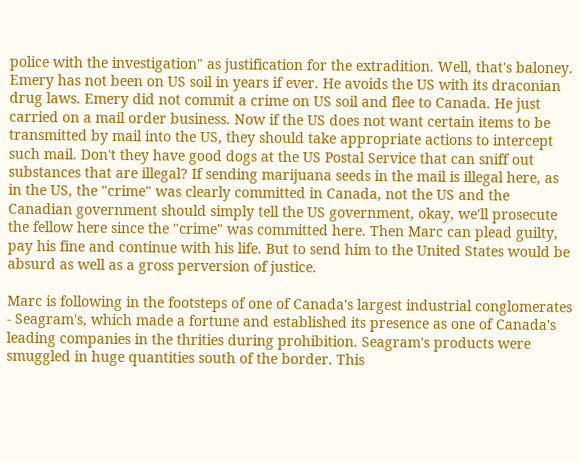police with the investigation" as justification for the extradition. Well, that's baloney. Emery has not been on US soil in years if ever. He avoids the US with its draconian drug laws. Emery did not commit a crime on US soil and flee to Canada. He just carried on a mail order business. Now if the US does not want certain items to be transmitted by mail into the US, they should take appropriate actions to intercept such mail. Don't they have good dogs at the US Postal Service that can sniff out substances that are illegal? If sending marijuana seeds in the mail is illegal here, as in the US, the "crime" was clearly committed in Canada, not the US and the Canadian government should simply tell the US government, okay, we'll prosecute the fellow here since the "crime" was committed here. Then Marc can plead guilty, pay his fine and continue with his life. But to send him to the United States would be absurd as well as a gross perversion of justice.

Marc is following in the footsteps of one of Canada's largest industrial conglomerates - Seagram's, which made a fortune and established its presence as one of Canada's leading companies in the thrities during prohibition. Seagram's products were smuggled in huge quantities south of the border. This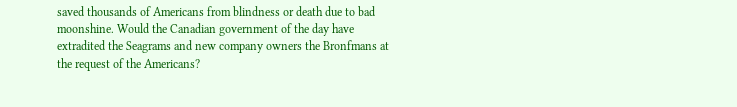saved thousands of Americans from blindness or death due to bad moonshine. Would the Canadian government of the day have extradited the Seagrams and new company owners the Bronfmans at the request of the Americans?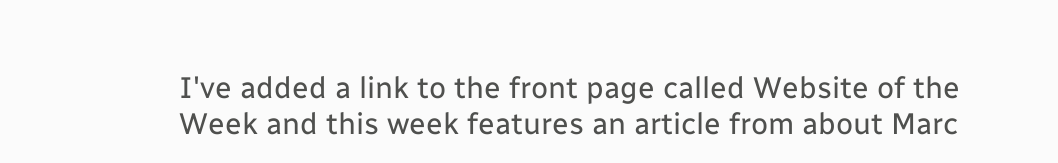I've added a link to the front page called Website of the Week and this week features an article from about Marc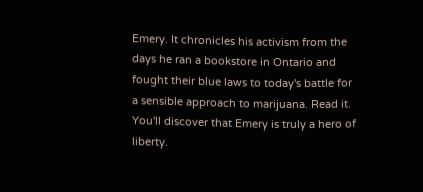Emery. It chronicles his activism from the days he ran a bookstore in Ontario and fought their blue laws to today's battle for a sensible approach to marijuana. Read it. You'll discover that Emery is truly a hero of liberty.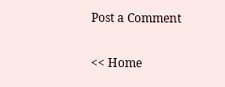Post a Comment

<< Home